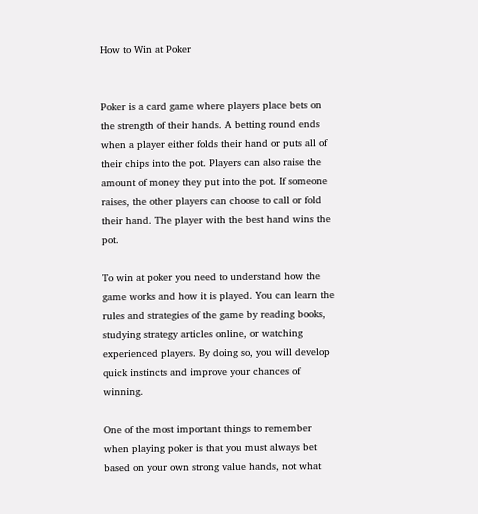How to Win at Poker


Poker is a card game where players place bets on the strength of their hands. A betting round ends when a player either folds their hand or puts all of their chips into the pot. Players can also raise the amount of money they put into the pot. If someone raises, the other players can choose to call or fold their hand. The player with the best hand wins the pot.

To win at poker you need to understand how the game works and how it is played. You can learn the rules and strategies of the game by reading books, studying strategy articles online, or watching experienced players. By doing so, you will develop quick instincts and improve your chances of winning.

One of the most important things to remember when playing poker is that you must always bet based on your own strong value hands, not what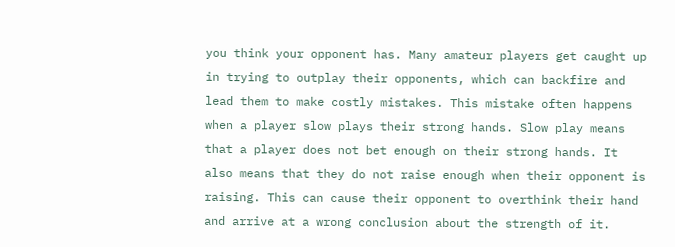you think your opponent has. Many amateur players get caught up in trying to outplay their opponents, which can backfire and lead them to make costly mistakes. This mistake often happens when a player slow plays their strong hands. Slow play means that a player does not bet enough on their strong hands. It also means that they do not raise enough when their opponent is raising. This can cause their opponent to overthink their hand and arrive at a wrong conclusion about the strength of it.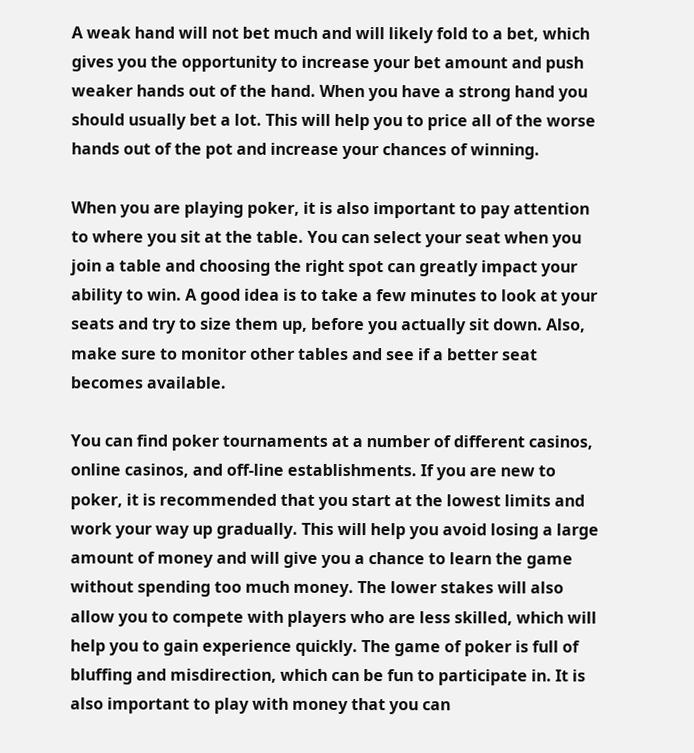A weak hand will not bet much and will likely fold to a bet, which gives you the opportunity to increase your bet amount and push weaker hands out of the hand. When you have a strong hand you should usually bet a lot. This will help you to price all of the worse hands out of the pot and increase your chances of winning.

When you are playing poker, it is also important to pay attention to where you sit at the table. You can select your seat when you join a table and choosing the right spot can greatly impact your ability to win. A good idea is to take a few minutes to look at your seats and try to size them up, before you actually sit down. Also, make sure to monitor other tables and see if a better seat becomes available.

You can find poker tournaments at a number of different casinos, online casinos, and off-line establishments. If you are new to poker, it is recommended that you start at the lowest limits and work your way up gradually. This will help you avoid losing a large amount of money and will give you a chance to learn the game without spending too much money. The lower stakes will also allow you to compete with players who are less skilled, which will help you to gain experience quickly. The game of poker is full of bluffing and misdirection, which can be fun to participate in. It is also important to play with money that you can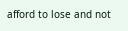afford to lose and not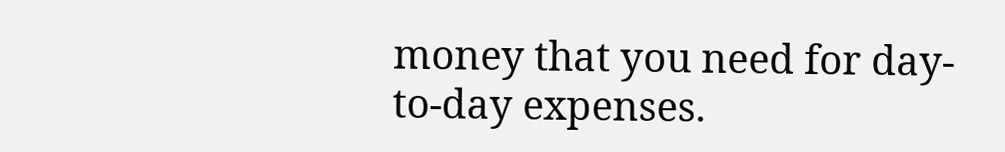money that you need for day-to-day expenses.